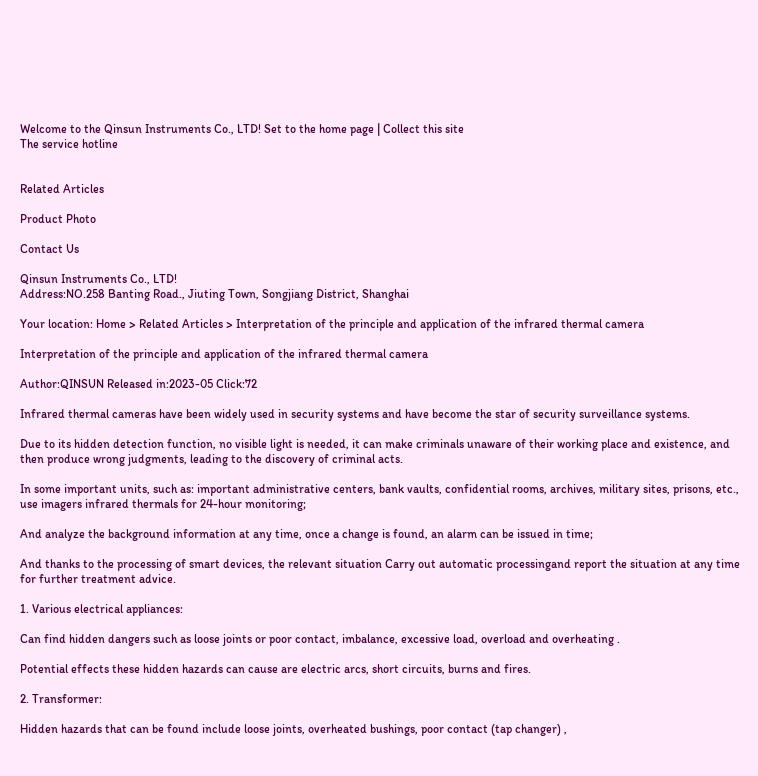Welcome to the Qinsun Instruments Co., LTD! Set to the home page | Collect this site
The service hotline


Related Articles

Product Photo

Contact Us

Qinsun Instruments Co., LTD!
Address:NO.258 Banting Road., Jiuting Town, Songjiang District, Shanghai

Your location: Home > Related Articles > Interpretation of the principle and application of the infrared thermal camera

Interpretation of the principle and application of the infrared thermal camera

Author:QINSUN Released in:2023-05 Click:72

Infrared thermal cameras have been widely used in security systems and have become the star of security surveillance systems.

Due to its hidden detection function, no visible light is needed, it can make criminals unaware of their working place and existence, and then produce wrong judgments, leading to the discovery of criminal acts.

In some important units, such as: important administrative centers, bank vaults, confidential rooms, archives, military sites, prisons, etc., use imagers infrared thermals for 24-hour monitoring;

And analyze the background information at any time, once a change is found, an alarm can be issued in time;

And thanks to the processing of smart devices, the relevant situation Carry out automatic processingand report the situation at any time for further treatment advice.

1. Various electrical appliances:

Can find hidden dangers such as loose joints or poor contact, imbalance, excessive load, overload and overheating .

Potential effects these hidden hazards can cause are electric arcs, short circuits, burns and fires.

2. Transformer:

Hidden hazards that can be found include loose joints, overheated bushings, poor contact (tap changer) ,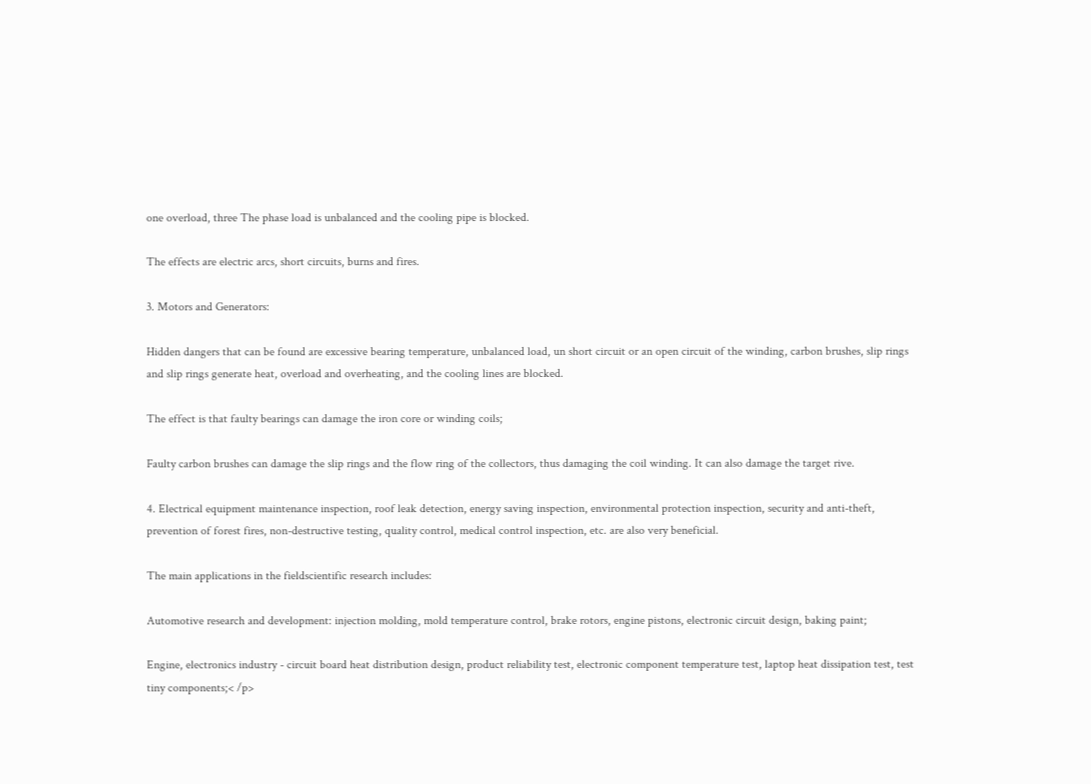one overload, three The phase load is unbalanced and the cooling pipe is blocked.

The effects are electric arcs, short circuits, burns and fires.

3. Motors and Generators:

Hidden dangers that can be found are excessive bearing temperature, unbalanced load, un short circuit or an open circuit of the winding, carbon brushes, slip rings and slip rings generate heat, overload and overheating, and the cooling lines are blocked.

The effect is that faulty bearings can damage the iron core or winding coils;

Faulty carbon brushes can damage the slip rings and the flow ring of the collectors, thus damaging the coil winding. It can also damage the target rive.

4. Electrical equipment maintenance inspection, roof leak detection, energy saving inspection, environmental protection inspection, security and anti-theft, prevention of forest fires, non-destructive testing, quality control, medical control inspection, etc. are also very beneficial.

The main applications in the fieldscientific research includes:

Automotive research and development: injection molding, mold temperature control, brake rotors, engine pistons, electronic circuit design, baking paint;

Engine, electronics industry - circuit board heat distribution design, product reliability test, electronic component temperature test, laptop heat dissipation test, test tiny components;< /p>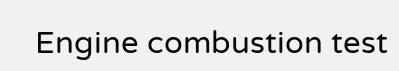Engine combustion test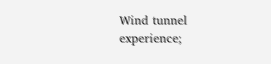Wind tunnel experience;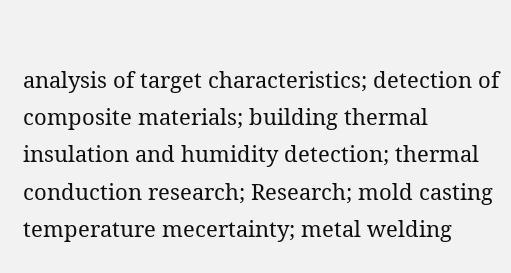analysis of target characteristics; detection of composite materials; building thermal insulation and humidity detection; thermal conduction research; Research; mold casting temperature mecertainty; metal welding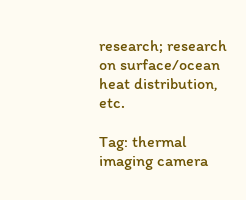research; research on surface/ocean heat distribution, etc.

Tag: thermal imaging camera